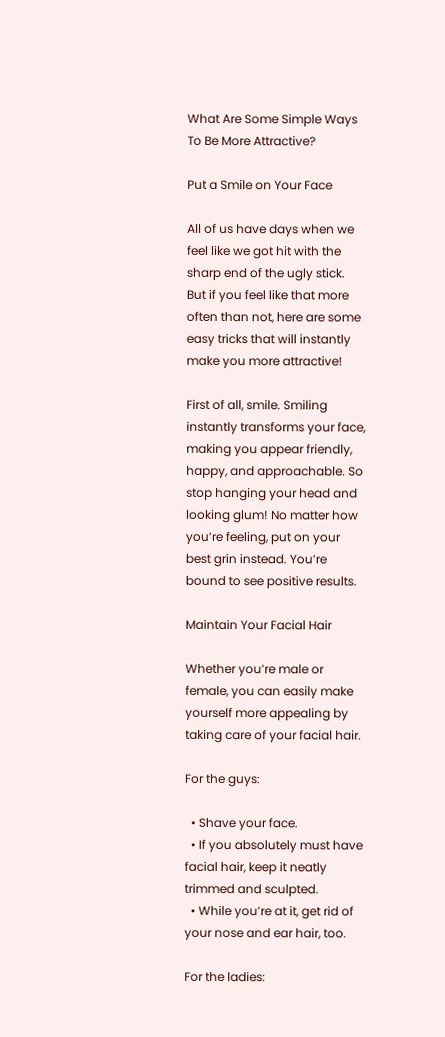What Are Some Simple Ways To Be More Attractive?

Put a Smile on Your Face

All of us have days when we feel like we got hit with the sharp end of the ugly stick. But if you feel like that more often than not, here are some easy tricks that will instantly make you more attractive!

First of all, smile. Smiling instantly transforms your face, making you appear friendly, happy, and approachable. So stop hanging your head and looking glum! No matter how you’re feeling, put on your best grin instead. You’re bound to see positive results.

Maintain Your Facial Hair

Whether you’re male or female, you can easily make yourself more appealing by taking care of your facial hair.

For the guys:

  • Shave your face.
  • If you absolutely must have facial hair, keep it neatly trimmed and sculpted.
  • While you’re at it, get rid of your nose and ear hair, too.

For the ladies: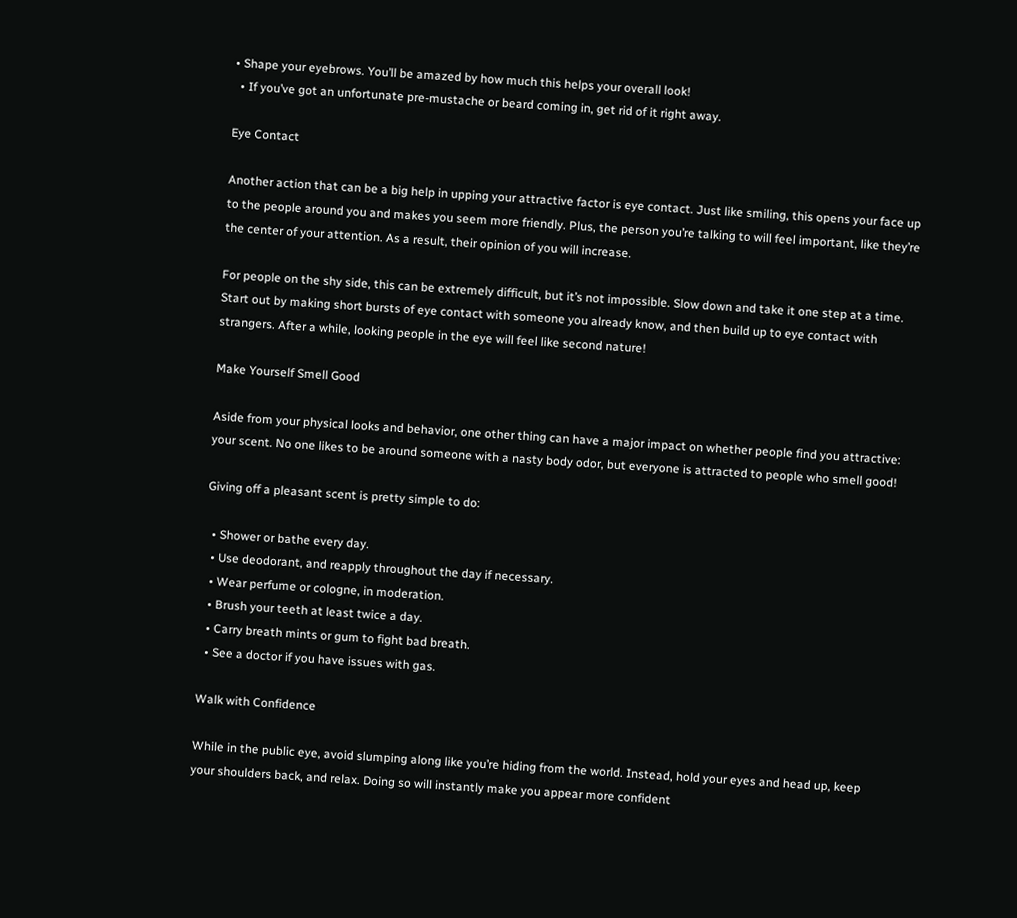• Shape your eyebrows. You’ll be amazed by how much this helps your overall look!
  • If you’ve got an unfortunate pre-mustache or beard coming in, get rid of it right away.

Eye Contact

Another action that can be a big help in upping your attractive factor is eye contact. Just like smiling, this opens your face up to the people around you and makes you seem more friendly. Plus, the person you’re talking to will feel important, like they’re the center of your attention. As a result, their opinion of you will increase.

For people on the shy side, this can be extremely difficult, but it’s not impossible. Slow down and take it one step at a time. Start out by making short bursts of eye contact with someone you already know, and then build up to eye contact with strangers. After a while, looking people in the eye will feel like second nature!

Make Yourself Smell Good

Aside from your physical looks and behavior, one other thing can have a major impact on whether people find you attractive: your scent. No one likes to be around someone with a nasty body odor, but everyone is attracted to people who smell good!

Giving off a pleasant scent is pretty simple to do:

  • Shower or bathe every day.
  • Use deodorant, and reapply throughout the day if necessary.
  • Wear perfume or cologne, in moderation.
  • Brush your teeth at least twice a day.
  • Carry breath mints or gum to fight bad breath.
  • See a doctor if you have issues with gas.

Walk with Confidence

While in the public eye, avoid slumping along like you’re hiding from the world. Instead, hold your eyes and head up, keep your shoulders back, and relax. Doing so will instantly make you appear more confident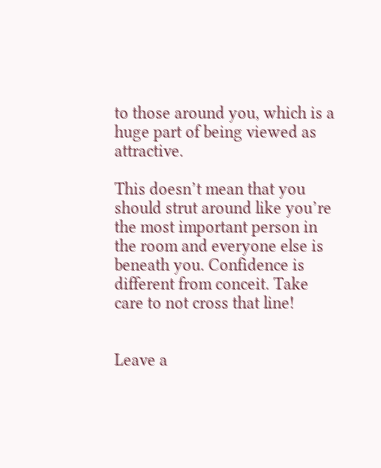to those around you, which is a huge part of being viewed as attractive.

This doesn’t mean that you should strut around like you’re the most important person in the room and everyone else is beneath you. Confidence is different from conceit. Take care to not cross that line!


Leave a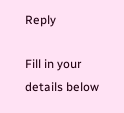Reply

Fill in your details below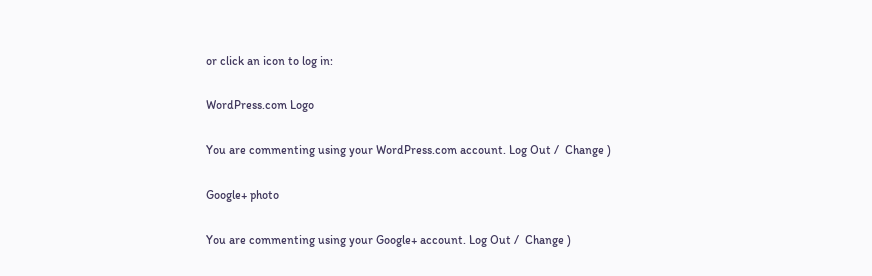or click an icon to log in:

WordPress.com Logo

You are commenting using your WordPress.com account. Log Out /  Change )

Google+ photo

You are commenting using your Google+ account. Log Out /  Change )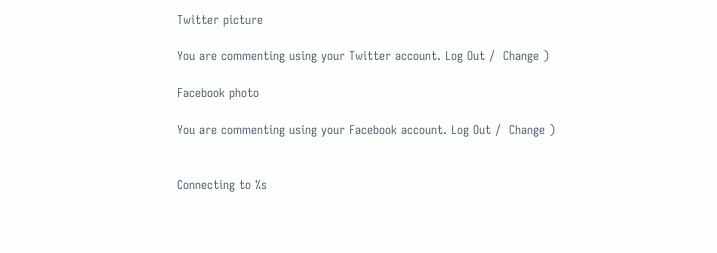Twitter picture

You are commenting using your Twitter account. Log Out /  Change )

Facebook photo

You are commenting using your Facebook account. Log Out /  Change )


Connecting to %s